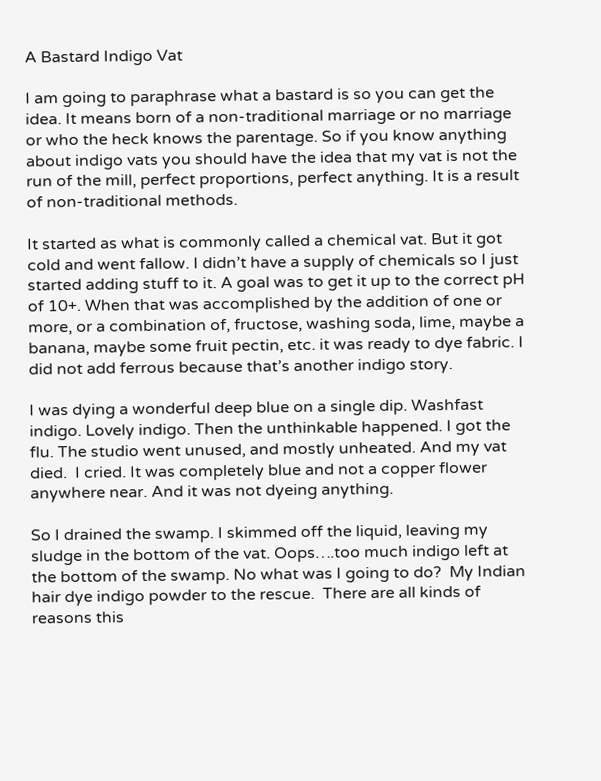A Bastard Indigo Vat

I am going to paraphrase what a bastard is so you can get the idea. It means born of a non-traditional marriage or no marriage or who the heck knows the parentage. So if you know anything about indigo vats you should have the idea that my vat is not the run of the mill, perfect proportions, perfect anything. It is a result of non-traditional methods.

It started as what is commonly called a chemical vat. But it got cold and went fallow. I didn’t have a supply of chemicals so I just started adding stuff to it. A goal was to get it up to the correct pH of 10+. When that was accomplished by the addition of one or more, or a combination of, fructose, washing soda, lime, maybe a banana, maybe some fruit pectin, etc. it was ready to dye fabric. I did not add ferrous because that’s another indigo story.

I was dying a wonderful deep blue on a single dip. Washfast indigo. Lovely indigo. Then the unthinkable happened. I got the flu. The studio went unused, and mostly unheated. And my vat died.  I cried. It was completely blue and not a copper flower anywhere near. And it was not dyeing anything.

So I drained the swamp. I skimmed off the liquid, leaving my sludge in the bottom of the vat. Oops….too much indigo left at the bottom of the swamp. No what was I going to do?  My Indian hair dye indigo powder to the rescue.  There are all kinds of reasons this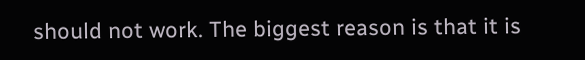should not work. The biggest reason is that it is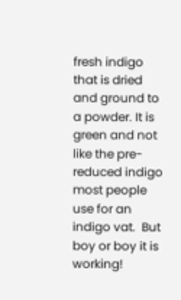fresh indigo that is dried and ground to a powder. It is green and not like the pre-reduced indigo most people use for an indigo vat.  But boy or boy it is working!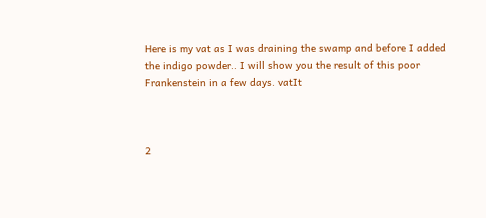Here is my vat as I was draining the swamp and before I added the indigo powder.. I will show you the result of this poor Frankenstein in a few days. vatIt



2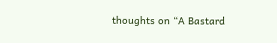thoughts on “A Bastard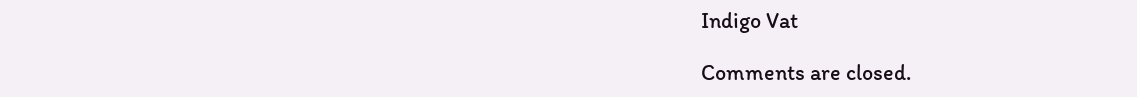Indigo Vat

Comments are closed.